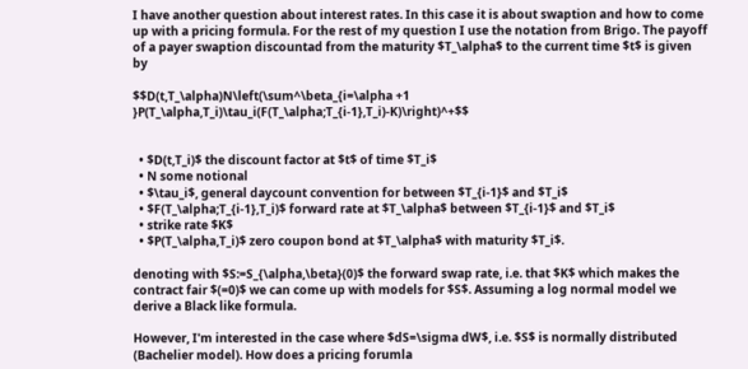I have another question about interest rates. In this case it is about swaption and how to come up with a pricing formula. For the rest of my question I use the notation from Brigo. The payoff of a payer swaption discountad from the maturity $T_\alpha$ to the current time $t$ is given by

$$D(t,T_\alpha)N\left(\sum^\beta_{i=\alpha +1 }P(T_\alpha,T_i)\tau_i(F(T_\alpha;T_{i-1},T_i)-K)\right)^+$$


  • $D(t,T_i)$ the discount factor at $t$ of time $T_i$
  • N some notional
  • $\tau_i$, general daycount convention for between $T_{i-1}$ and $T_i$
  • $F(T_\alpha;T_{i-1},T_i)$ forward rate at $T_\alpha$ between $T_{i-1}$ and $T_i$
  • strike rate $K$
  • $P(T_\alpha,T_i)$ zero coupon bond at $T_\alpha$ with maturity $T_i$.

denoting with $S:=S_{\alpha,\beta}(0)$ the forward swap rate, i.e. that $K$ which makes the contract fair $(=0)$ we can come up with models for $S$. Assuming a log normal model we derive a Black like formula.

However, I'm interested in the case where $dS=\sigma dW$, i.e. $S$ is normally distributed (Bachelier model). How does a pricing forumla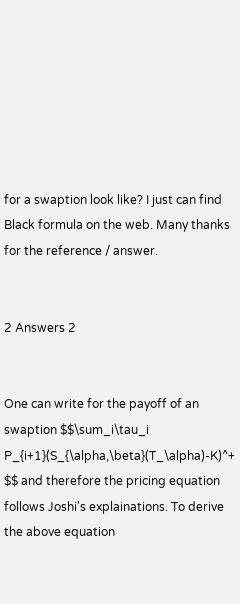for a swaption look like? I just can find Black formula on the web. Many thanks for the reference / answer.


2 Answers 2


One can write for the payoff of an swaption $$\sum_i\tau_i P_{i+1}(S_{\alpha,\beta}(T_\alpha)-K)^+ $$ and therefore the pricing equation follows Joshi's explainations. To derive the above equation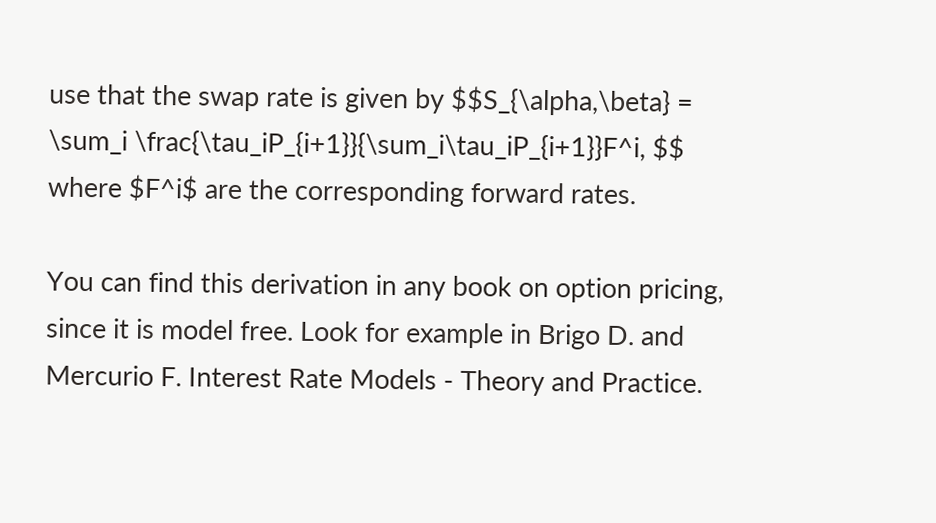use that the swap rate is given by $$S_{\alpha,\beta} = \sum_i \frac{\tau_iP_{i+1}}{\sum_i\tau_iP_{i+1}}F^i, $$ where $F^i$ are the corresponding forward rates.

You can find this derivation in any book on option pricing, since it is model free. Look for example in Brigo D. and Mercurio F. Interest Rate Models - Theory and Practice.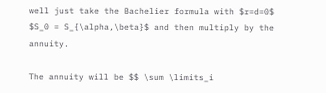well just take the Bachelier formula with $r=d=0$ $S_0 = S_{\alpha,\beta}$ and then multiply by the annuity.

The annuity will be $$ \sum \limits_i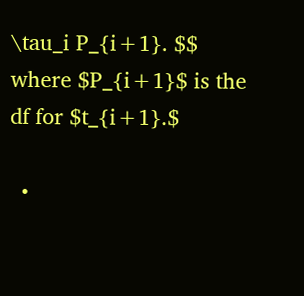\tau_i P_{i+1}. $$ where $P_{i+1}$ is the df for $t_{i+1}.$

  •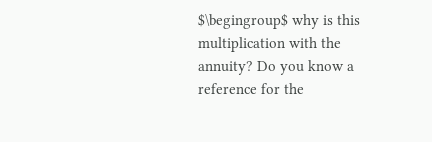$\begingroup$ why is this multiplication with the annuity? Do you know a reference for the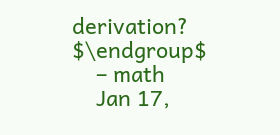derivation? $\endgroup$
    – math
    Jan 17,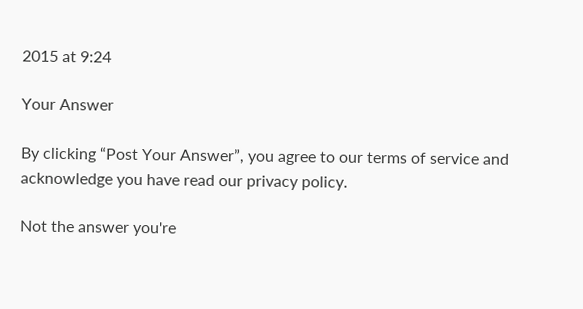2015 at 9:24

Your Answer

By clicking “Post Your Answer”, you agree to our terms of service and acknowledge you have read our privacy policy.

Not the answer you're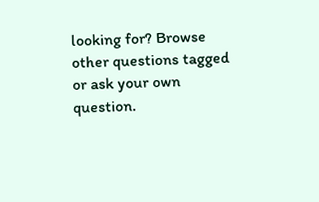looking for? Browse other questions tagged or ask your own question.